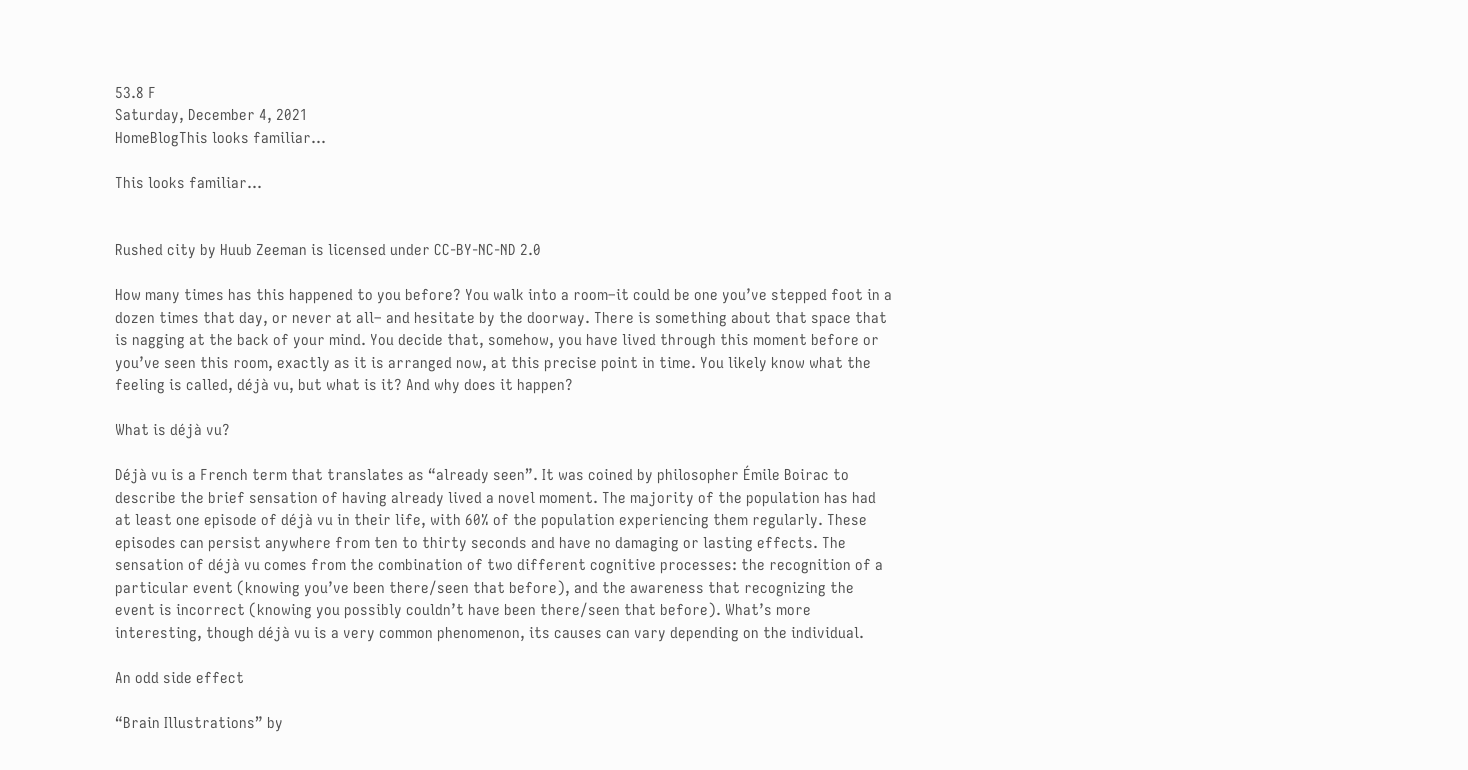53.8 F
Saturday, December 4, 2021
HomeBlogThis looks familiar...

This looks familiar…


Rushed city by Huub Zeeman is licensed under CC-BY-NC-ND 2.0

How many times has this happened to you before? You walk into a room–it could be one you’ve stepped foot in a dozen times that day, or never at all– and hesitate by the doorway. There is something about that space that is nagging at the back of your mind. You decide that, somehow, you have lived through this moment before or you’ve seen this room, exactly as it is arranged now, at this precise point in time. You likely know what the feeling is called, déjà vu, but what is it? And why does it happen?

What is déjà vu?

Déjà vu is a French term that translates as “already seen”. It was coined by philosopher Émile Boirac to describe the brief sensation of having already lived a novel moment. The majority of the population has had at least one episode of déjà vu in their life, with 60% of the population experiencing them regularly. These episodes can persist anywhere from ten to thirty seconds and have no damaging or lasting effects. The sensation of déjà vu comes from the combination of two different cognitive processes: the recognition of a particular event (knowing you’ve been there/seen that before), and the awareness that recognizing the event is incorrect (knowing you possibly couldn’t have been there/seen that before). What’s more interesting, though déjà vu is a very common phenomenon, its causes can vary depending on the individual.

An odd side effect

“Brain Illustrations” by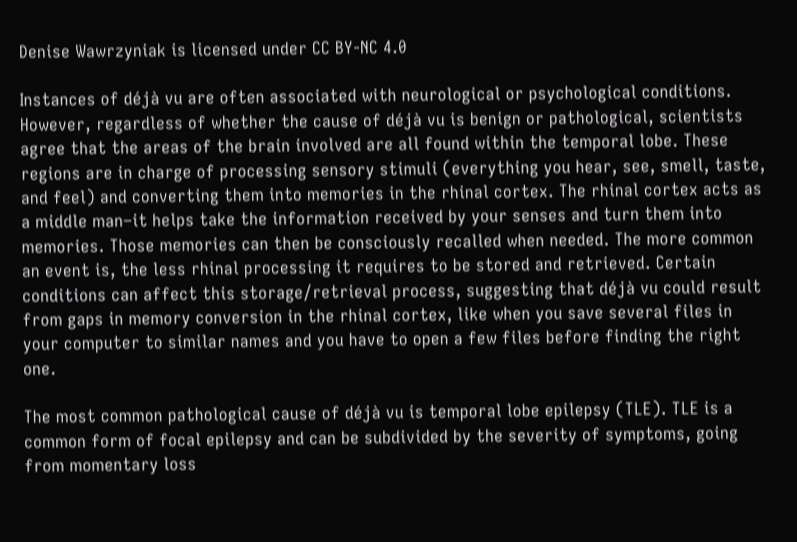Denise Wawrzyniak is licensed under CC BY-NC 4.0

Instances of déjà vu are often associated with neurological or psychological conditions. However, regardless of whether the cause of déjà vu is benign or pathological, scientists agree that the areas of the brain involved are all found within the temporal lobe. These regions are in charge of processing sensory stimuli (everything you hear, see, smell, taste, and feel) and converting them into memories in the rhinal cortex. The rhinal cortex acts as a middle man–it helps take the information received by your senses and turn them into memories. Those memories can then be consciously recalled when needed. The more common an event is, the less rhinal processing it requires to be stored and retrieved. Certain conditions can affect this storage/retrieval process, suggesting that déjà vu could result from gaps in memory conversion in the rhinal cortex, like when you save several files in your computer to similar names and you have to open a few files before finding the right one.

The most common pathological cause of déjà vu is temporal lobe epilepsy (TLE). TLE is a common form of focal epilepsy and can be subdivided by the severity of symptoms, going from momentary loss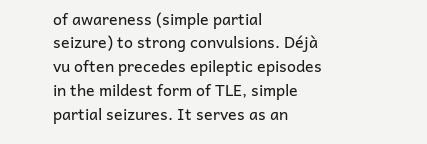of awareness (simple partial seizure) to strong convulsions. Déjà vu often precedes epileptic episodes in the mildest form of TLE, simple partial seizures. It serves as an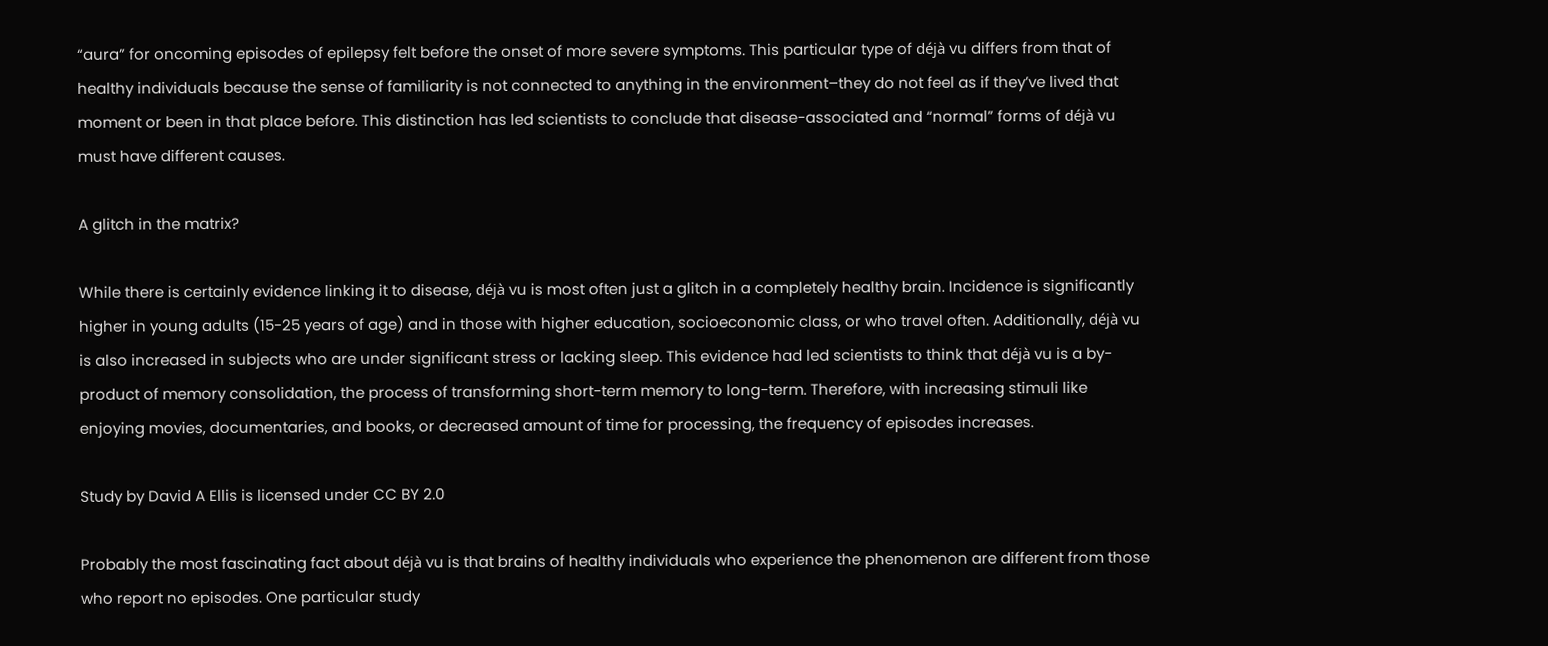“aura” for oncoming episodes of epilepsy felt before the onset of more severe symptoms. This particular type of déjà vu differs from that of healthy individuals because the sense of familiarity is not connected to anything in the environment–they do not feel as if they’ve lived that moment or been in that place before. This distinction has led scientists to conclude that disease-associated and “normal” forms of déjà vu must have different causes.

A glitch in the matrix?

While there is certainly evidence linking it to disease, déjà vu is most often just a glitch in a completely healthy brain. Incidence is significantly higher in young adults (15-25 years of age) and in those with higher education, socioeconomic class, or who travel often. Additionally, déjà vu is also increased in subjects who are under significant stress or lacking sleep. This evidence had led scientists to think that déjà vu is a by-product of memory consolidation, the process of transforming short-term memory to long-term. Therefore, with increasing stimuli like enjoying movies, documentaries, and books, or decreased amount of time for processing, the frequency of episodes increases.

Study by David A Ellis is licensed under CC BY 2.0

Probably the most fascinating fact about déjà vu is that brains of healthy individuals who experience the phenomenon are different from those who report no episodes. One particular study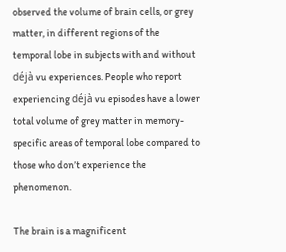observed the volume of brain cells, or grey matter, in different regions of the temporal lobe in subjects with and without déjà vu experiences. People who report experiencing déjà vu episodes have a lower total volume of grey matter in memory-specific areas of temporal lobe compared to those who don’t experience the phenomenon.

The brain is a magnificent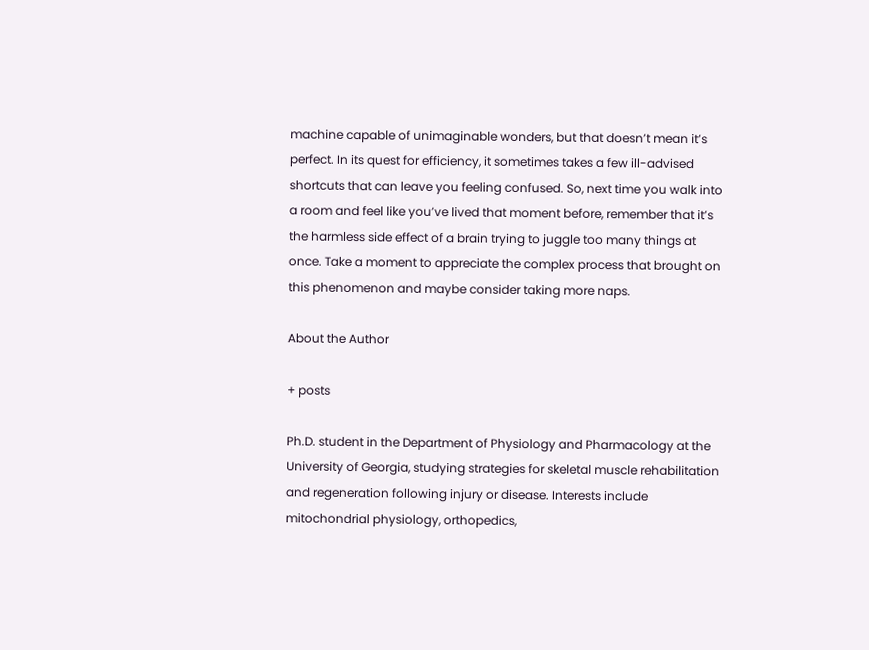machine capable of unimaginable wonders, but that doesn’t mean it’s perfect. In its quest for efficiency, it sometimes takes a few ill-advised shortcuts that can leave you feeling confused. So, next time you walk into a room and feel like you’ve lived that moment before, remember that it’s the harmless side effect of a brain trying to juggle too many things at once. Take a moment to appreciate the complex process that brought on this phenomenon and maybe consider taking more naps.

About the Author

+ posts

Ph.D. student in the Department of Physiology and Pharmacology at the University of Georgia, studying strategies for skeletal muscle rehabilitation and regeneration following injury or disease. Interests include mitochondrial physiology, orthopedics,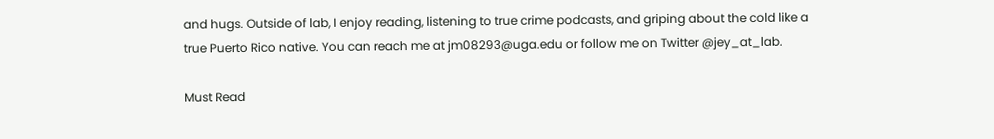and hugs. Outside of lab, I enjoy reading, listening to true crime podcasts, and griping about the cold like a true Puerto Rico native. You can reach me at jm08293@uga.edu or follow me on Twitter @jey_at_lab.

Must Read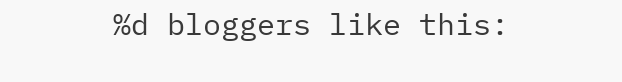%d bloggers like this: